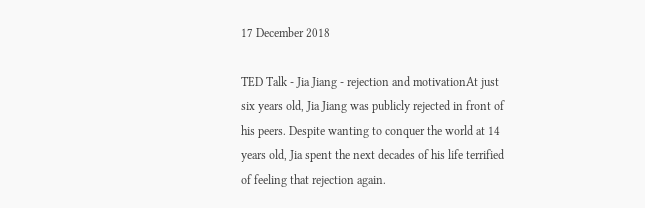17 December 2018

TED Talk - Jia Jiang - rejection and motivationAt just six years old, Jia Jiang was publicly rejected in front of his peers. Despite wanting to conquer the world at 14 years old, Jia spent the next decades of his life terrified of feeling that rejection again.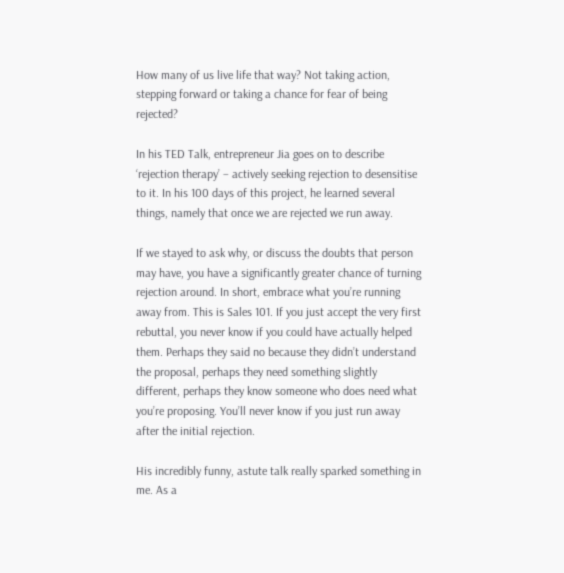How many of us live life that way? Not taking action, stepping forward or taking a chance for fear of being rejected?

In his TED Talk, entrepreneur Jia goes on to describe ‘rejection therapy’ – actively seeking rejection to desensitise to it. In his 100 days of this project, he learned several things, namely that once we are rejected we run away.

If we stayed to ask why, or discuss the doubts that person may have, you have a significantly greater chance of turning rejection around. In short, embrace what you’re running away from. This is Sales 101. If you just accept the very first rebuttal, you never know if you could have actually helped them. Perhaps they said no because they didn’t understand the proposal, perhaps they need something slightly different, perhaps they know someone who does need what you’re proposing. You’ll never know if you just run away after the initial rejection.

His incredibly funny, astute talk really sparked something in me. As a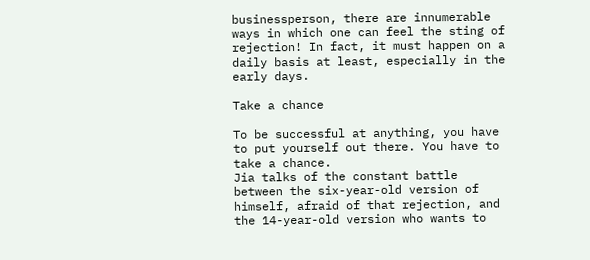businessperson, there are innumerable ways in which one can feel the sting of rejection! In fact, it must happen on a daily basis at least, especially in the early days.

Take a chance

To be successful at anything, you have to put yourself out there. You have to take a chance.
Jia talks of the constant battle between the six-year-old version of himself, afraid of that rejection, and the 14-year-old version who wants to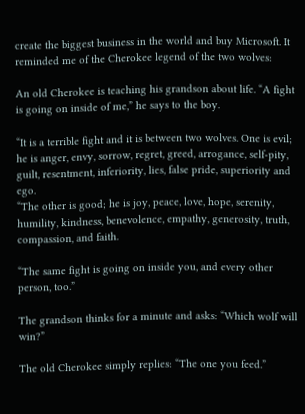create the biggest business in the world and buy Microsoft. It reminded me of the Cherokee legend of the two wolves:

An old Cherokee is teaching his grandson about life. “A fight is going on inside of me,” he says to the boy.

“It is a terrible fight and it is between two wolves. One is evil; he is anger, envy, sorrow, regret, greed, arrogance, self-pity, guilt, resentment, inferiority, lies, false pride, superiority and ego.
“The other is good; he is joy, peace, love, hope, serenity, humility, kindness, benevolence, empathy, generosity, truth, compassion, and faith.

“The same fight is going on inside you, and every other person, too.”

The grandson thinks for a minute and asks: “Which wolf will win?”

The old Cherokee simply replies: “The one you feed.”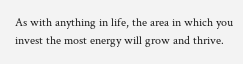As with anything in life, the area in which you invest the most energy will grow and thrive.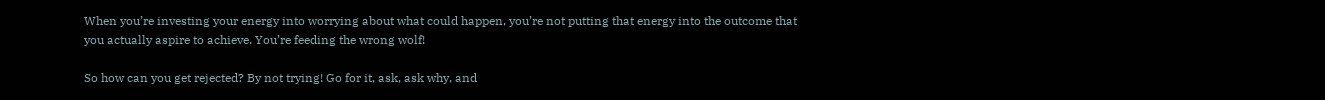When you’re investing your energy into worrying about what could happen, you’re not putting that energy into the outcome that you actually aspire to achieve. You’re feeding the wrong wolf!

So how can you get rejected? By not trying! Go for it, ask, ask why, and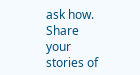ask how. Share your stories of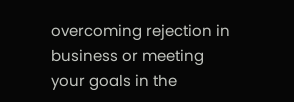overcoming rejection in business or meeting your goals in the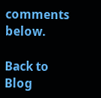comments below.

Back to Blog